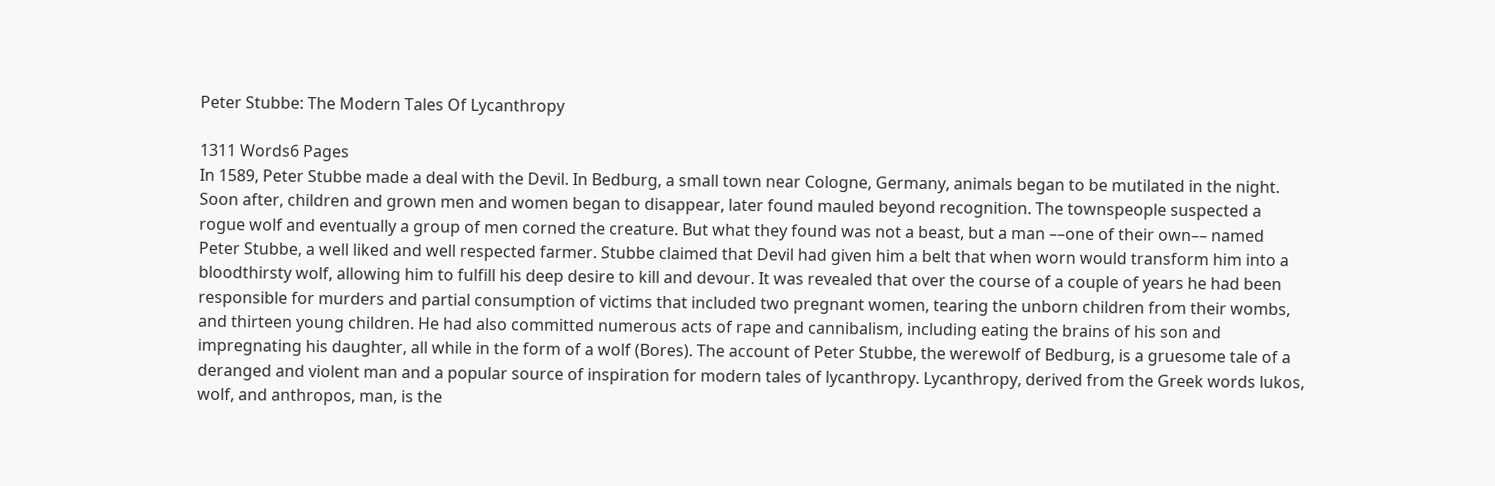Peter Stubbe: The Modern Tales Of Lycanthropy

1311 Words6 Pages
In 1589, Peter Stubbe made a deal with the Devil. In Bedburg, a small town near Cologne, Germany, animals began to be mutilated in the night. Soon after, children and grown men and women began to disappear, later found mauled beyond recognition. The townspeople suspected a rogue wolf and eventually a group of men corned the creature. But what they found was not a beast, but a man ––one of their own–– named Peter Stubbe, a well liked and well respected farmer. Stubbe claimed that Devil had given him a belt that when worn would transform him into a bloodthirsty wolf, allowing him to fulfill his deep desire to kill and devour. It was revealed that over the course of a couple of years he had been responsible for murders and partial consumption of victims that included two pregnant women, tearing the unborn children from their wombs, and thirteen young children. He had also committed numerous acts of rape and cannibalism, including eating the brains of his son and impregnating his daughter, all while in the form of a wolf (Bores). The account of Peter Stubbe, the werewolf of Bedburg, is a gruesome tale of a deranged and violent man and a popular source of inspiration for modern tales of lycanthropy. Lycanthropy, derived from the Greek words lukos, wolf, and anthropos, man, is the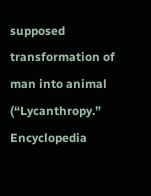supposed transformation of man into animal (“Lycanthropy.” Encyclopedia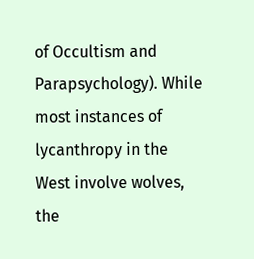of Occultism and Parapsychology). While most instances of lycanthropy in the West involve wolves, the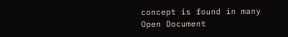concept is found in many
Open Document